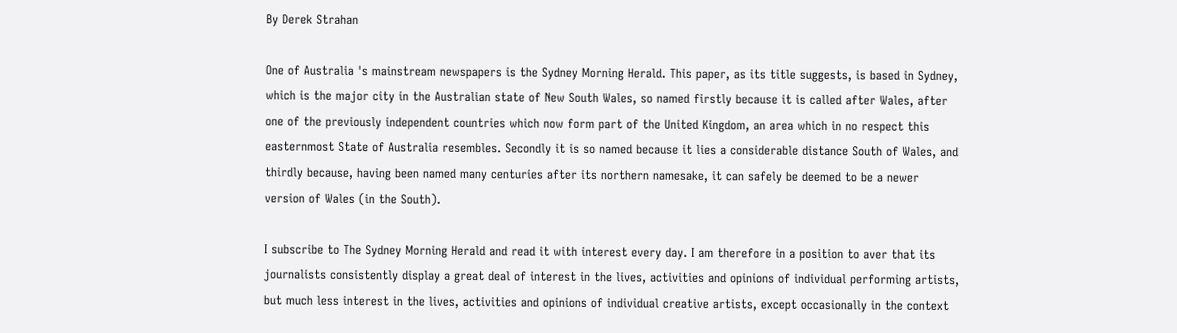By Derek Strahan

One of Australia 's mainstream newspapers is the Sydney Morning Herald. This paper, as its title suggests, is based in Sydney, which is the major city in the Australian state of New South Wales, so named firstly because it is called after Wales, after one of the previously independent countries which now form part of the United Kingdom, an area which in no respect this easternmost State of Australia resembles. Secondly it is so named because it lies a considerable distance South of Wales, and thirdly because, having been named many centuries after its northern namesake, it can safely be deemed to be a newer version of Wales (in the South).

I subscribe to The Sydney Morning Herald and read it with interest every day. I am therefore in a position to aver that its journalists consistently display a great deal of interest in the lives, activities and opinions of individual performing artists, but much less interest in the lives, activities and opinions of individual creative artists, except occasionally in the context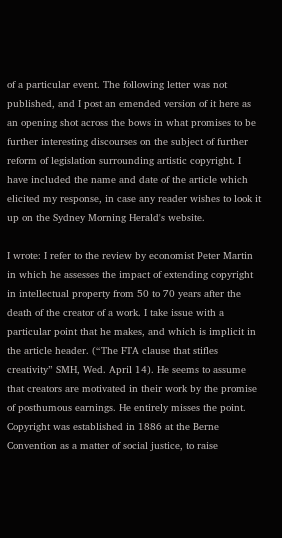of a particular event. The following letter was not published, and I post an emended version of it here as an opening shot across the bows in what promises to be further interesting discourses on the subject of further reform of legislation surrounding artistic copyright. I have included the name and date of the article which elicited my response, in case any reader wishes to look it up on the Sydney Morning Herald's website.

I wrote: I refer to the review by economist Peter Martin in which he assesses the impact of extending copyright in intellectual property from 50 to 70 years after the death of the creator of a work. I take issue with a particular point that he makes, and which is implicit in the article header. (“The FTA clause that stifles creativity” SMH, Wed. April 14). He seems to assume that creators are motivated in their work by the promise of posthumous earnings. He entirely misses the point. Copyright was established in 1886 at the Berne Convention as a matter of social justice, to raise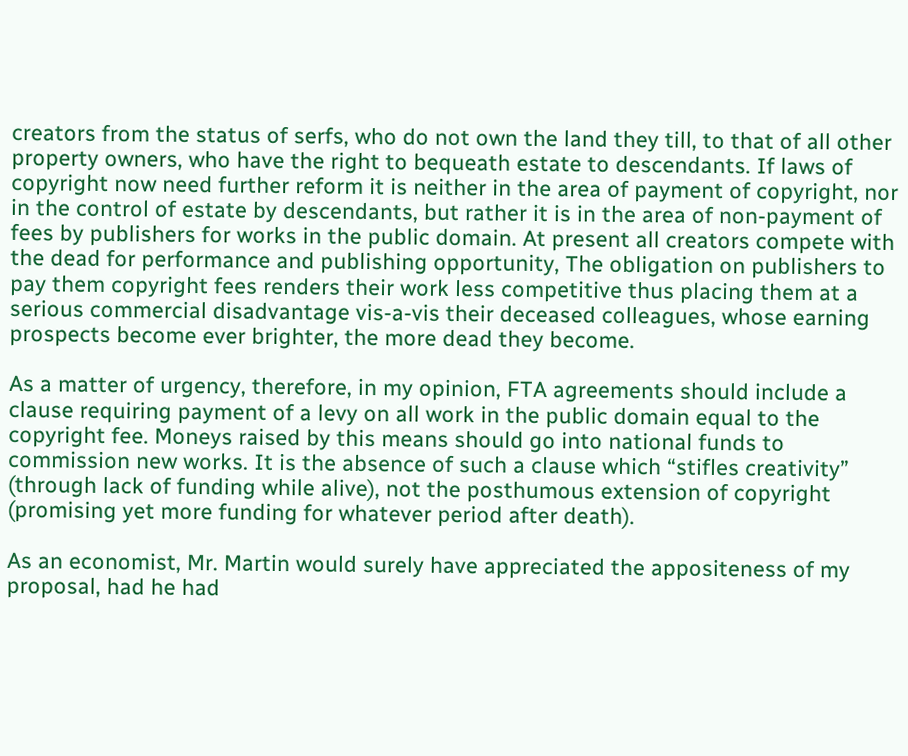creators from the status of serfs, who do not own the land they till, to that of all other property owners, who have the right to bequeath estate to descendants. If laws of copyright now need further reform it is neither in the area of payment of copyright, nor in the control of estate by descendants, but rather it is in the area of non-payment of fees by publishers for works in the public domain. At present all creators compete with the dead for performance and publishing opportunity, The obligation on publishers to pay them copyright fees renders their work less competitive thus placing them at a serious commercial disadvantage vis-a-vis their deceased colleagues, whose earning prospects become ever brighter, the more dead they become.

As a matter of urgency, therefore, in my opinion, FTA agreements should include a clause requiring payment of a levy on all work in the public domain equal to the copyright fee. Moneys raised by this means should go into national funds to commission new works. It is the absence of such a clause which “stifles creativity” (through lack of funding while alive), not the posthumous extension of copyright (promising yet more funding for whatever period after death).

As an economist, Mr. Martin would surely have appreciated the appositeness of my proposal, had he had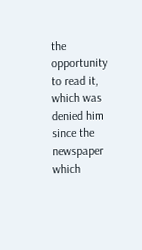the opportunity to read it, which was denied him since the newspaper which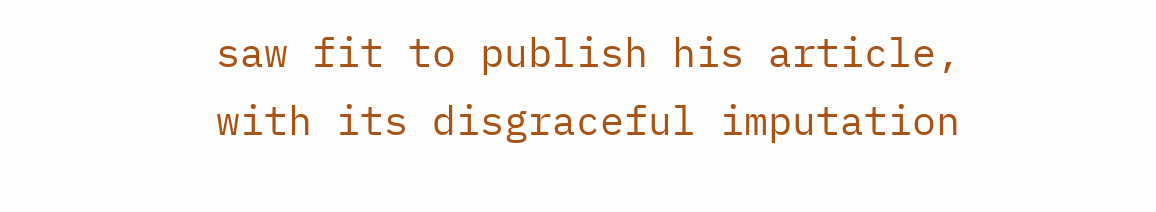saw fit to publish his article, with its disgraceful imputation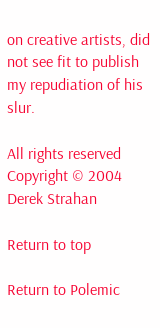on creative artists, did not see fit to publish my repudiation of his slur.

All rights reserved Copyright © 2004 Derek Strahan

Return to top

Return to Polemic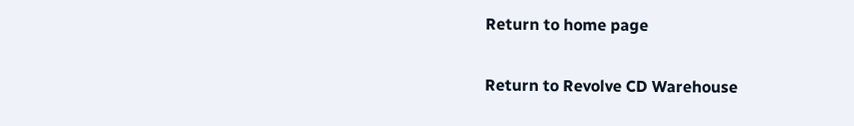Return to home page

Return to Revolve CD Warehouse